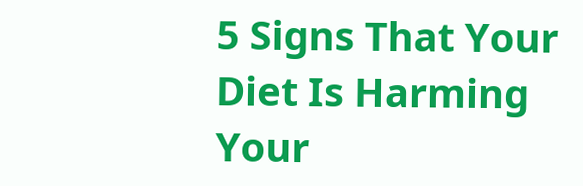5 Signs That Your Diet Is Harming Your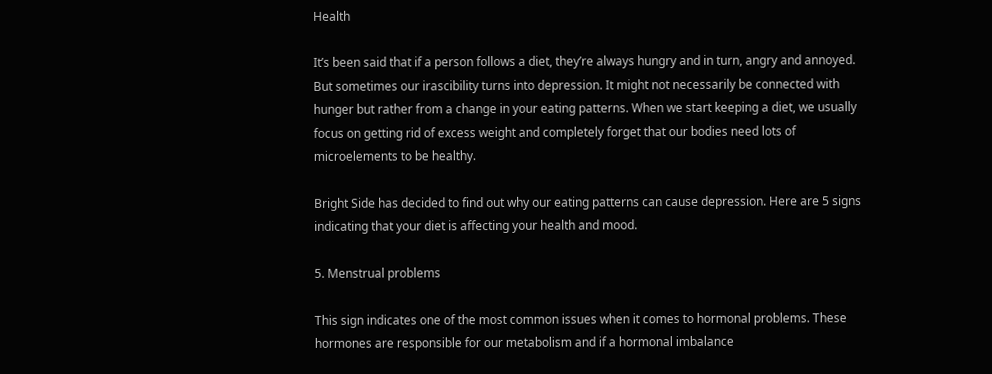Health

It’s been said that if a person follows a diet, they’re always hungry and in turn, angry and annoyed. But sometimes our irascibility turns into depression. It might not necessarily be connected with hunger but rather from a change in your eating patterns. When we start keeping a diet, we usually focus on getting rid of excess weight and completely forget that our bodies need lots of microelements to be healthy.

Bright Side has decided to find out why our eating patterns can cause depression. Here are 5 signs indicating that your diet is affecting your health and mood.

5. Menstrual problems

This sign indicates one of the most common issues when it comes to hormonal problems. These hormones are responsible for our metabolism and if a hormonal imbalance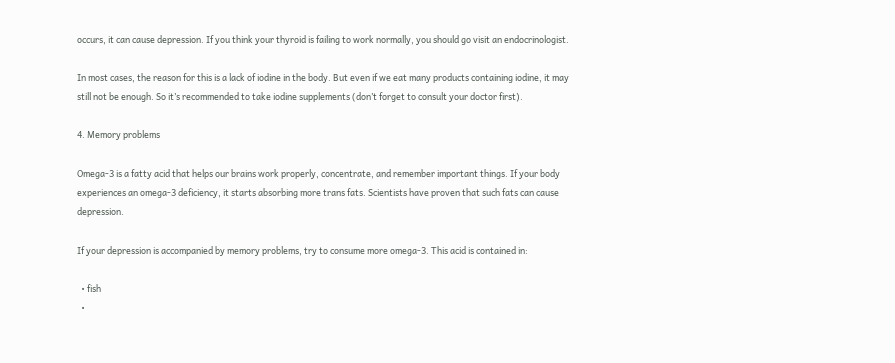occurs, it can cause depression. If you think your thyroid is failing to work normally, you should go visit an endocrinologist.

In most cases, the reason for this is a lack of iodine in the body. But even if we eat many products containing iodine, it may still not be enough. So it’s recommended to take iodine supplements (don’t forget to consult your doctor first).

4. Memory problems

Omega-3 is a fatty acid that helps our brains work properly, concentrate, and remember important things. If your body experiences an omega-3 deficiency, it starts absorbing more trans fats. Scientists have proven that such fats can cause depression.

If your depression is accompanied by memory problems, try to consume more omega-3. This acid is contained in:

  • fish
  •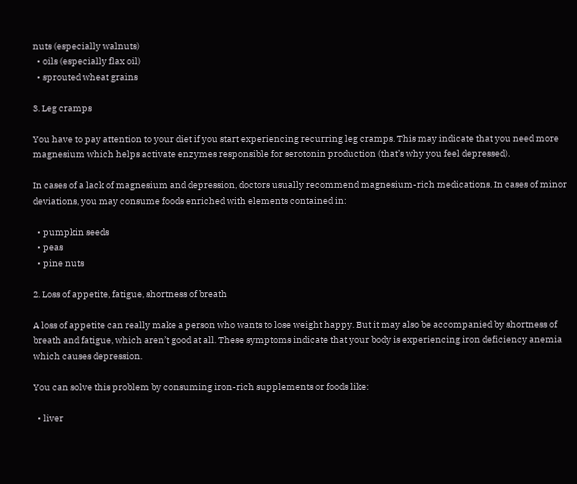nuts (especially walnuts)
  • oils (especially flax oil)
  • sprouted wheat grains

3. Leg cramps

You have to pay attention to your diet if you start experiencing recurring leg cramps. This may indicate that you need more magnesium which helps activate enzymes responsible for serotonin production (that’s why you feel depressed).

In cases of a lack of magnesium and depression, doctors usually recommend magnesium-rich medications. In cases of minor deviations, you may consume foods enriched with elements contained in:

  • pumpkin seeds
  • peas
  • pine nuts

2. Loss of appetite, fatigue, shortness of breath

A loss of appetite can really make a person who wants to lose weight happy. But it may also be accompanied by shortness of breath and fatigue, which aren’t good at all. These symptoms indicate that your body is experiencing iron deficiency anemia which causes depression.

You can solve this problem by consuming iron-rich supplements or foods like:

  • liver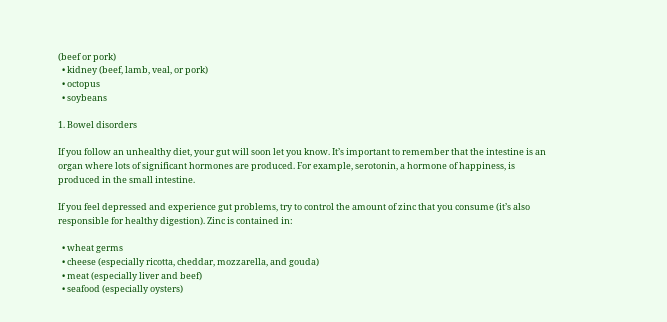(beef or pork)
  • kidney (beef, lamb, veal, or pork)
  • octopus
  • soybeans

1. Bowel disorders

If you follow an unhealthy diet, your gut will soon let you know. It’s important to remember that the intestine is an organ where lots of significant hormones are produced. For example, serotonin, a hormone of happiness, is produced in the small intestine.

If you feel depressed and experience gut problems, try to control the amount of zinc that you consume (it’s also responsible for healthy digestion). Zinc is contained in:

  • wheat germs
  • cheese (especially ricotta, cheddar, mozzarella, and gouda)
  • meat (especially liver and beef)
  • seafood (especially oysters)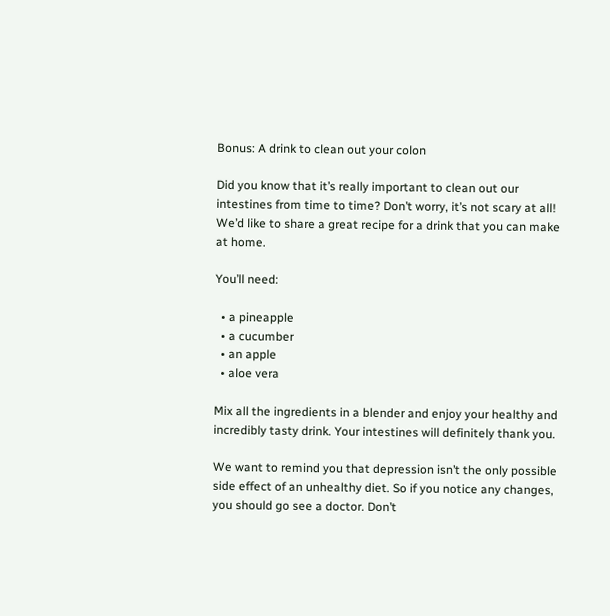Bonus: A drink to clean out your colon

Did you know that it’s really important to clean out our intestines from time to time? Don’t worry, it’s not scary at all! We’d like to share a great recipe for a drink that you can make at home.

You’ll need:

  • a pineapple
  • a cucumber
  • an apple
  • aloe vera

Mix all the ingredients in a blender and enjoy your healthy and incredibly tasty drink. Your intestines will definitely thank you.

We want to remind you that depression isn’t the only possible side effect of an unhealthy diet. So if you notice any changes, you should go see a doctor. Don’t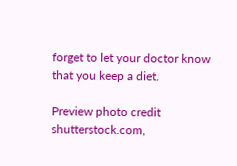forget to let your doctor know that you keep a diet.

Preview photo credit shutterstock.com,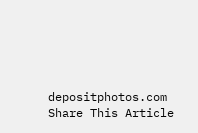depositphotos.com
Share This Article